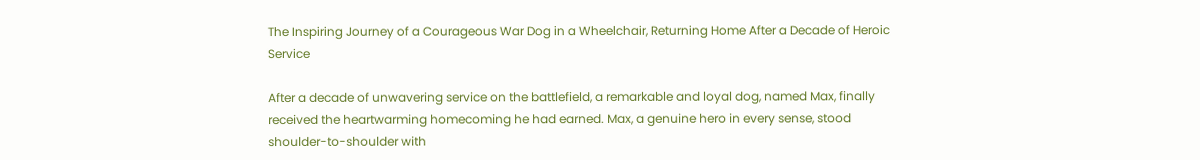The Inspiring Journey of a Courageous War Dog in a Wheelchair, Returning Home After a Decade of Heroic Service

After a decade of unwavering service on the battlefield, a remarkable and loyal dog, named Max, finally received the heartwarming homecoming he had earned. Max, a genuine hero in every sense, stood shoulder-to-shoulder with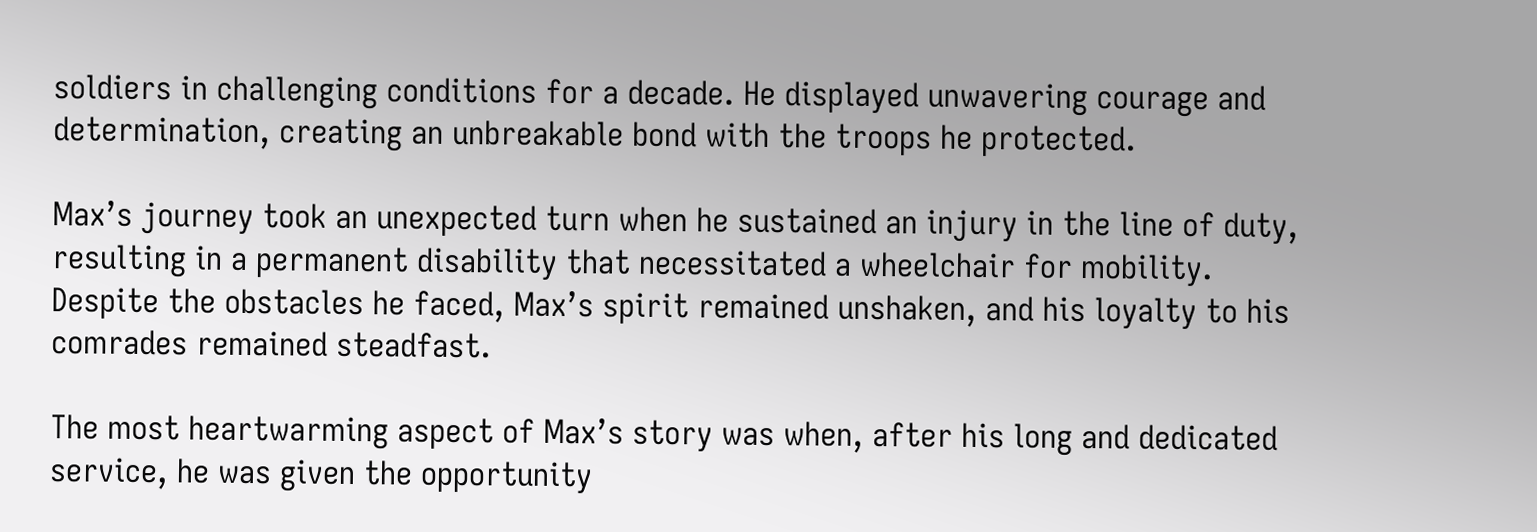soldiers in challenging conditions for a decade. He displayed unwavering courage and determination, creating an unbreakable bond with the troops he protected.

Max’s journey took an unexpected turn when he sustained an injury in the line of duty, resulting in a permanent disability that necessitated a wheelchair for mobility. Despite the obstacles he faced, Max’s spirit remained unshaken, and his loyalty to his comrades remained steadfast.

The most heartwarming aspect of Max’s story was when, after his long and dedicated service, he was given the opportunity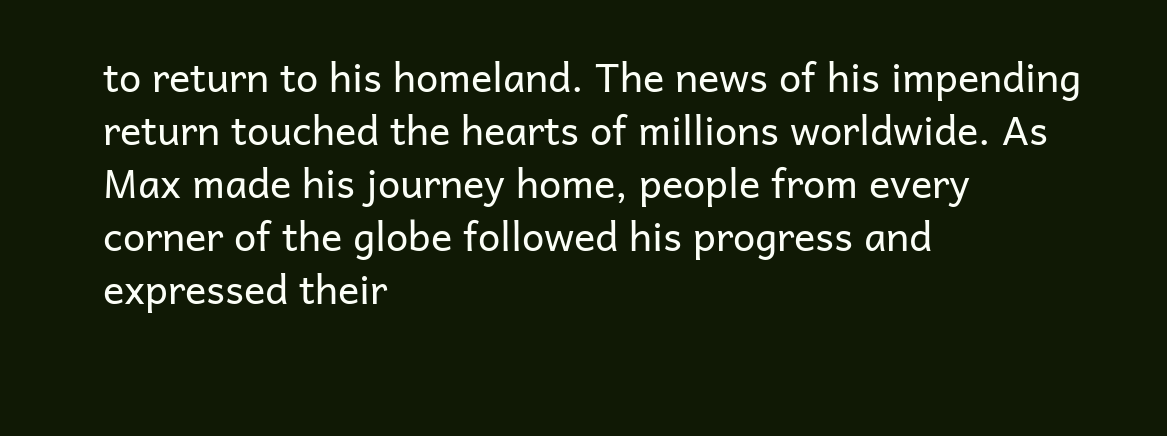to return to his homeland. The news of his impending return touched the hearts of millions worldwide. As Max made his journey home, people from every corner of the globe followed his progress and expressed their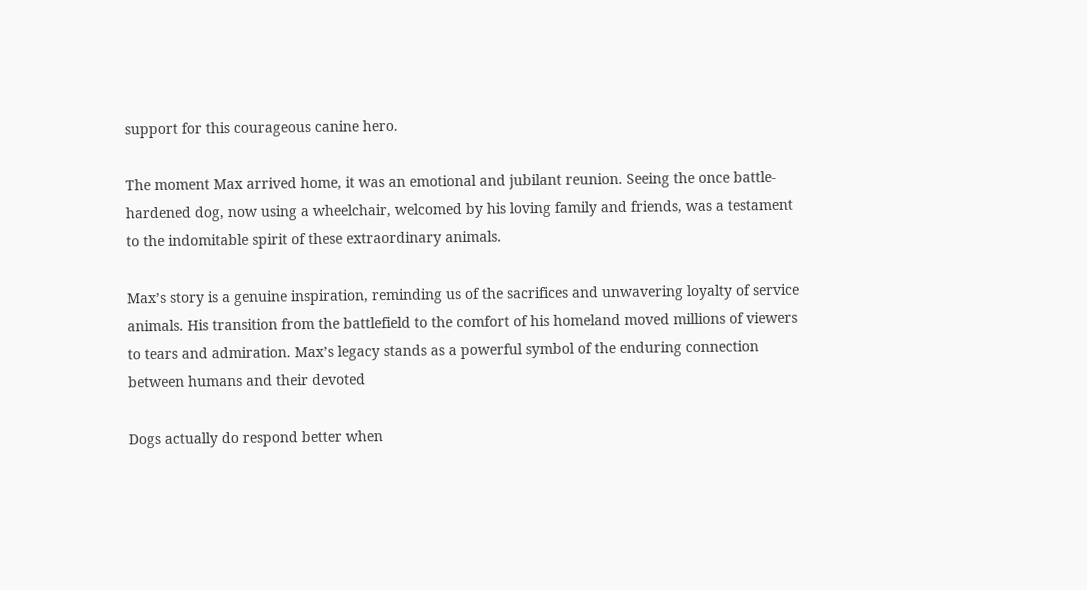support for this courageous canine hero.

The moment Max arrived home, it was an emotional and jubilant reunion. Seeing the once battle-hardened dog, now using a wheelchair, welcomed by his loving family and friends, was a testament to the indomitable spirit of these extraordinary animals.

Max’s story is a genuine inspiration, reminding us of the sacrifices and unwavering loyalty of service animals. His transition from the battlefield to the comfort of his homeland moved millions of viewers to tears and admiration. Max’s legacy stands as a powerful symbol of the enduring connection between humans and their devoted

Dogs actually do respond better when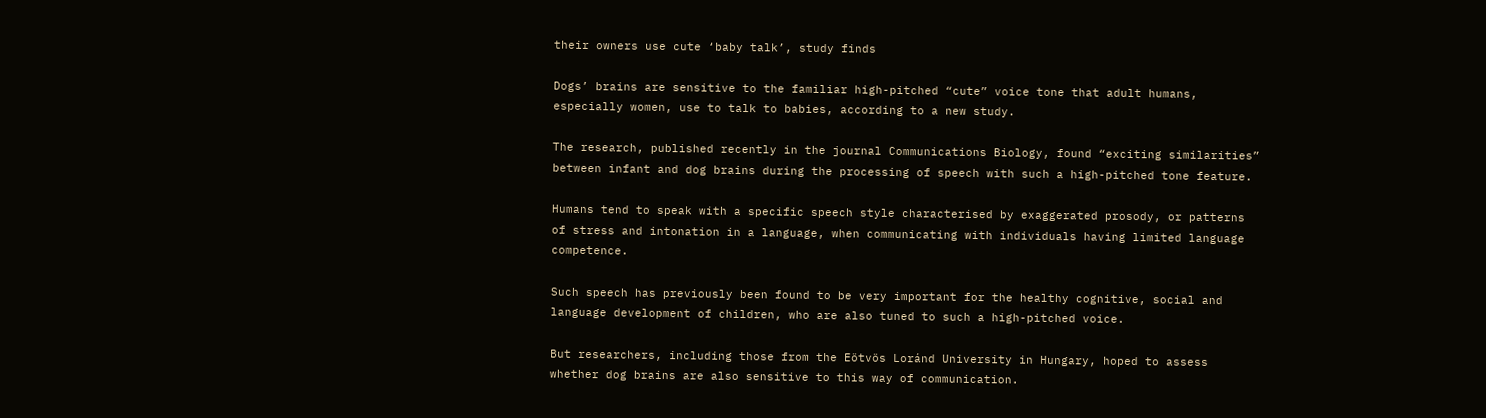their owners use cute ‘baby talk’, study finds

Dogs’ brains are sensitive to the familiar high-pitched “cute” voice tone that adult humans, especially women, use to talk to babies, according to a new study.

The research, published recently in the journal Communications Biology, found “exciting similarities” between infant and dog brains during the processing of speech with such a high-pitched tone feature.

Humans tend to speak with a specific speech style characterised by exaggerated prosody, or patterns of stress and intonation in a language, when communicating with individuals having limited language competence.

Such speech has previously been found to be very important for the healthy cognitive, social and language development of children, who are also tuned to such a high-pitched voice.

But researchers, including those from the Eötvös Loránd University in Hungary, hoped to assess whether dog brains are also sensitive to this way of communication.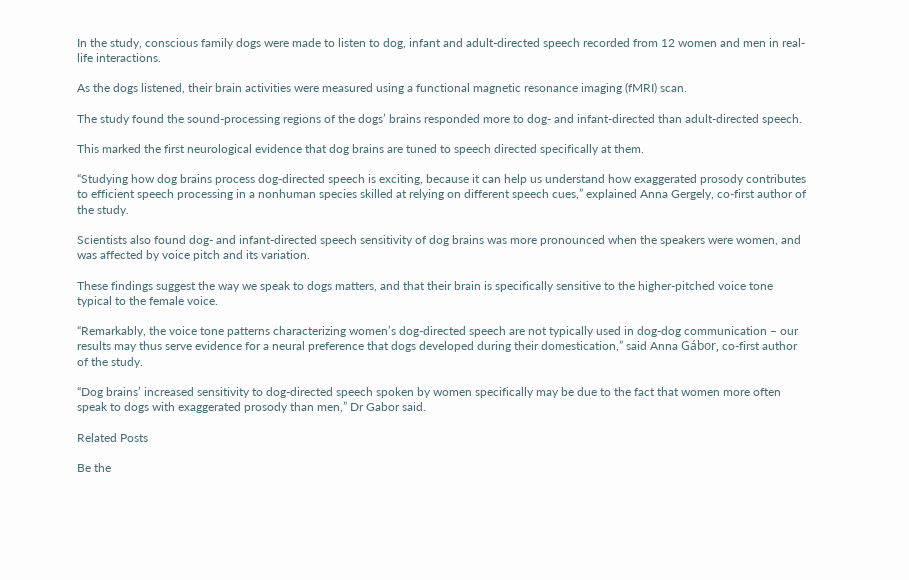In the study, conscious family dogs were made to listen to dog, infant and adult-directed speech recorded from 12 women and men in real-life interactions.

As the dogs listened, their brain activities were measured using a functional magnetic resonance imaging (fMRI) scan.

The study found the sound-processing regions of the dogs’ brains responded more to dog- and infant-directed than adult-directed speech.

This marked the first neurological evidence that dog brains are tuned to speech directed specifically at them.

“Studying how dog brains process dog-directed speech is exciting, because it can help us understand how exaggerated prosody contributes to efficient speech processing in a nonhuman species skilled at relying on different speech cues,” explained Anna Gergely, co-first author of the study.

Scientists also found dog- and infant-directed speech sensitivity of dog brains was more pronounced when the speakers were women, and was affected by voice pitch and its variation.

These findings suggest the way we speak to dogs matters, and that their brain is specifically sensitive to the higher-pitched voice tone typical to the female voice.

“Remarkably, the voice tone patterns characterizing women’s dog-directed speech are not typically used in dog-dog communication – our results may thus serve evidence for a neural preference that dogs developed during their domestication,” said Anna Gábor, co-first author of the study.

“Dog brains’ increased sensitivity to dog-directed speech spoken by women specifically may be due to the fact that women more often speak to dogs with exaggerated prosody than men,” Dr Gabor said.

Related Posts

Be the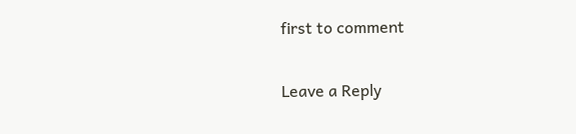first to comment

Leave a Reply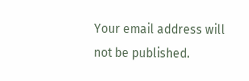Your email address will not be published.